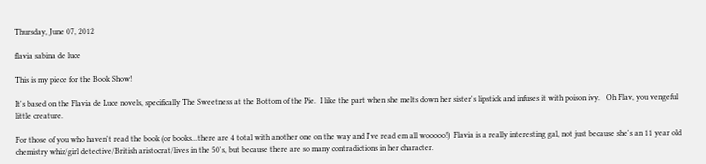Thursday, June 07, 2012

flavia sabina de luce

This is my piece for the Book Show!

It's based on the Flavia de Luce novels, specifically The Sweetness at the Bottom of the Pie.  I like the part when she melts down her sister's lipstick and infuses it with poison ivy.   Oh Flav, you vengeful little creature.

For those of you who haven't read the book (or books...there are 4 total with another one on the way and I've read em all wooooo!)  Flavia is a really interesting gal, not just because she's an 11 year old chemistry whiz/girl detective/British aristocrat/lives in the 50's, but because there are so many contradictions in her character.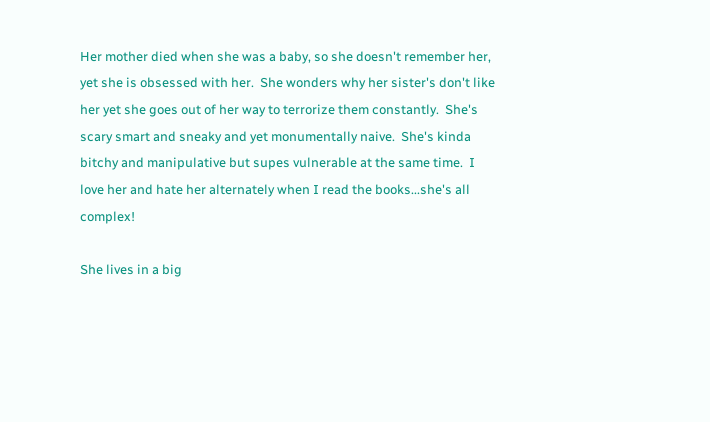Her mother died when she was a baby, so she doesn't remember her, yet she is obsessed with her.  She wonders why her sister's don't like her yet she goes out of her way to terrorize them constantly.  She's scary smart and sneaky and yet monumentally naive.  She's kinda bitchy and manipulative but supes vulnerable at the same time.  I love her and hate her alternately when I read the books...she's all complex!

She lives in a big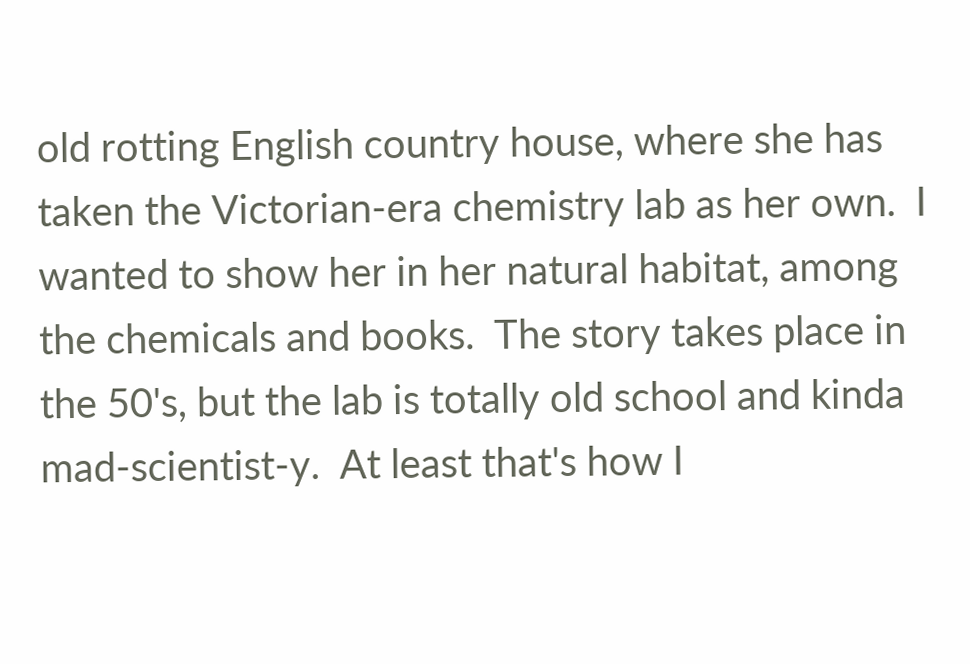old rotting English country house, where she has taken the Victorian-era chemistry lab as her own.  I wanted to show her in her natural habitat, among the chemicals and books.  The story takes place in the 50's, but the lab is totally old school and kinda mad-scientist-y.  At least that's how I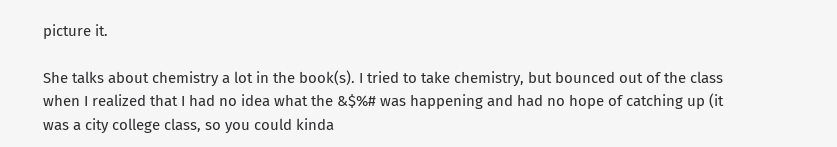picture it.

She talks about chemistry a lot in the book(s). I tried to take chemistry, but bounced out of the class when I realized that I had no idea what the &$%# was happening and had no hope of catching up (it was a city college class, so you could kinda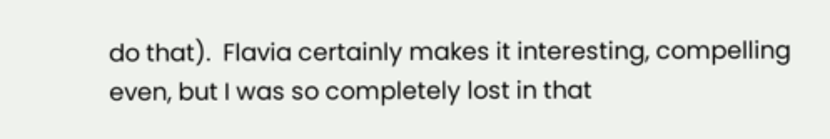do that).  Flavia certainly makes it interesting, compelling even, but I was so completely lost in that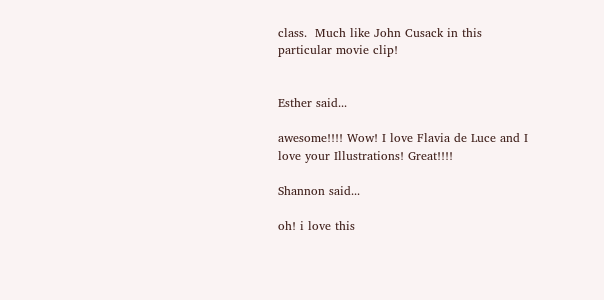class.  Much like John Cusack in this particular movie clip!


Esther said...

awesome!!!! Wow! I love Flavia de Luce and I love your Illustrations! Great!!!!

Shannon said...

oh! i love this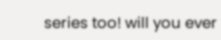series too! will you ever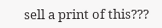sell a print of this???